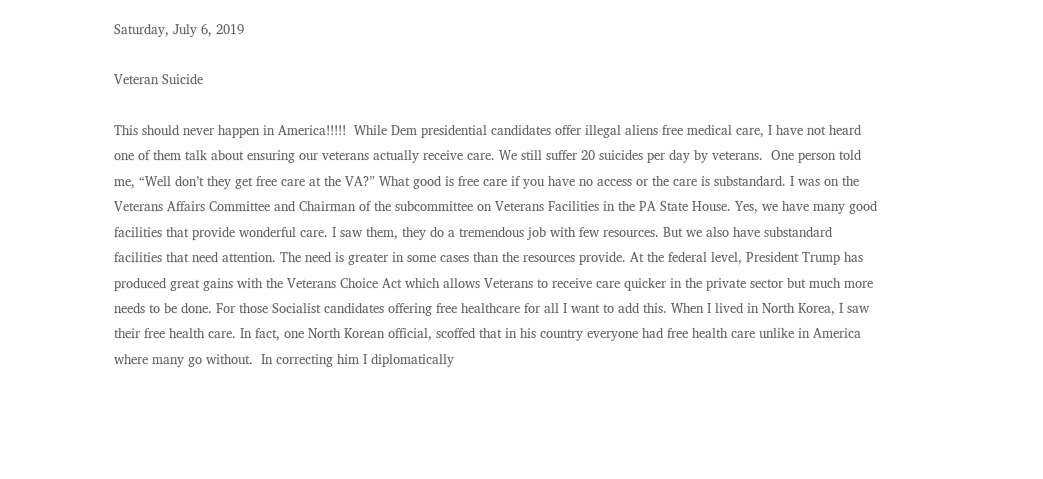Saturday, July 6, 2019

Veteran Suicide

This should never happen in America!!!!!  While Dem presidential candidates offer illegal aliens free medical care, I have not heard one of them talk about ensuring our veterans actually receive care. We still suffer 20 suicides per day by veterans.  One person told me, “Well don’t they get free care at the VA?” What good is free care if you have no access or the care is substandard. I was on the Veterans Affairs Committee and Chairman of the subcommittee on Veterans Facilities in the PA State House. Yes, we have many good facilities that provide wonderful care. I saw them, they do a tremendous job with few resources. But we also have substandard facilities that need attention. The need is greater in some cases than the resources provide. At the federal level, President Trump has produced great gains with the Veterans Choice Act which allows Veterans to receive care quicker in the private sector but much more needs to be done. For those Socialist candidates offering free healthcare for all I want to add this. When I lived in North Korea, I saw their free health care. In fact, one North Korean official, scoffed that in his country everyone had free health care unlike in America where many go without.  In correcting him I diplomatically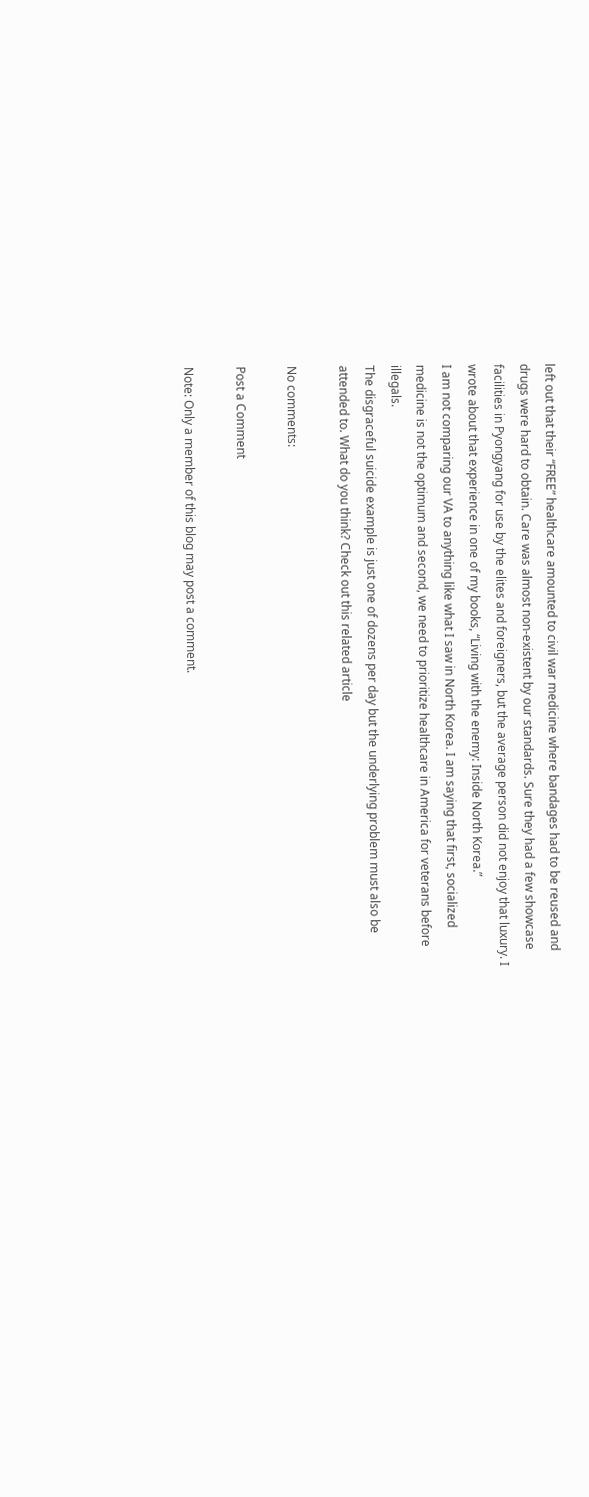left out that their “FREE” healthcare amounted to civil war medicine where bandages had to be reused and drugs were hard to obtain. Care was almost non-existent by our standards. Sure they had a few showcase facilities in Pyongyang for use by the elites and foreigners, but the average person did not enjoy that luxury. I wrote about that experience in one of my books, “Living with the enemy: Inside North Korea.”
I am not comparing our VA to anything like what I saw in North Korea. I am saying that first, socialized medicine is not the optimum and second, we need to prioritize healthcare in America for veterans before illegals.
The disgraceful suicide example is just one of dozens per day but the underlying problem must also be attended to. What do you think? Check out this related article

No comments:

Post a Comment

Note: Only a member of this blog may post a comment.